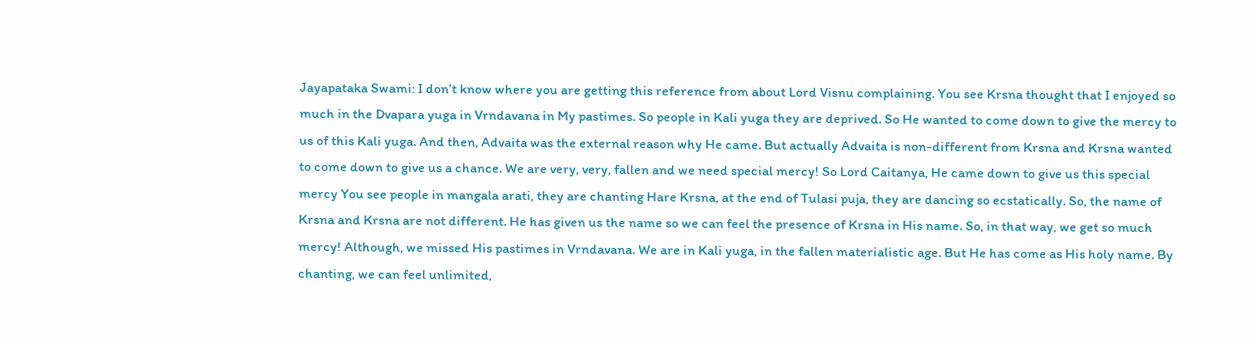Jayapataka Swami: I don’t know where you are getting this reference from about Lord Visnu complaining. You see Krsna thought that I enjoyed so much in the Dvapara yuga in Vrndavana in My pastimes. So people in Kali yuga they are deprived. So He wanted to come down to give the mercy to us of this Kali yuga. And then, Advaita was the external reason why He came. But actually Advaita is non-different from Krsna and Krsna wanted to come down to give us a chance. We are very, very, fallen and we need special mercy! So Lord Caitanya, He came down to give us this special mercy You see people in mangala arati, they are chanting Hare Krsna, at the end of Tulasi puja, they are dancing so ecstatically. So, the name of Krsna and Krsna are not different. He has given us the name so we can feel the presence of Krsna in His name. So, in that way, we get so much mercy! Although, we missed His pastimes in Vrndavana. We are in Kali yuga, in the fallen materialistic age. But He has come as His holy name. By chanting, we can feel unlimited,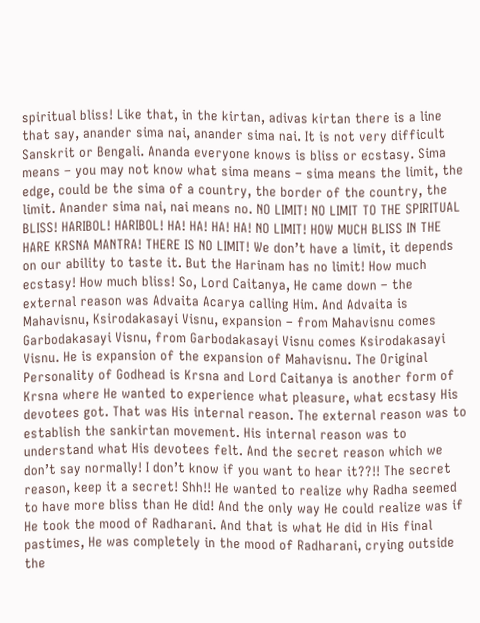spiritual bliss! Like that, in the kirtan, adivas kirtan there is a line that say, anander sima nai, anander sima nai. It is not very difficult Sanskrit or Bengali. Ananda everyone knows is bliss or ecstasy. Sima means – you may not know what sima means – sima means the limit, the edge, could be the sima of a country, the border of the country, the limit. Anander sima nai, nai means no. NO LIMIT! NO LIMIT TO THE SPIRITUAL BLISS! HARIBOL! HARIBOL! HA! HA! HA! HA! NO LIMIT! HOW MUCH BLISS IN THE HARE KRSNA MANTRA! THERE IS NO LIMIT! We don’t have a limit, it depends on our ability to taste it. But the Harinam has no limit! How much ecstasy! How much bliss! So, Lord Caitanya, He came down – the external reason was Advaita Acarya calling Him. And Advaita is Mahavisnu, Ksirodakasayi Visnu, expansion – from Mahavisnu comes Garbodakasayi Visnu, from Garbodakasayi Visnu comes Ksirodakasayi Visnu. He is expansion of the expansion of Mahavisnu. The Original Personality of Godhead is Krsna and Lord Caitanya is another form of Krsna where He wanted to experience what pleasure, what ecstasy His devotees got. That was His internal reason. The external reason was to establish the sankirtan movement. His internal reason was to understand what His devotees felt. And the secret reason which we don’t say normally! I don’t know if you want to hear it??!! The secret reason, keep it a secret! Shh!! He wanted to realize why Radha seemed to have more bliss than He did! And the only way He could realize was if He took the mood of Radharani. And that is what He did in His final pastimes, He was completely in the mood of Radharani, crying outside the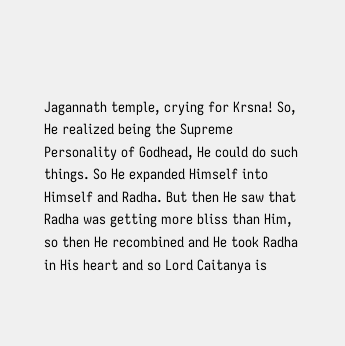Jagannath temple, crying for Krsna! So, He realized being the Supreme Personality of Godhead, He could do such things. So He expanded Himself into Himself and Radha. But then He saw that Radha was getting more bliss than Him, so then He recombined and He took Radha in His heart and so Lord Caitanya is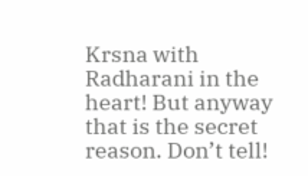Krsna with Radharani in the heart! But anyway that is the secret reason. Don’t tell!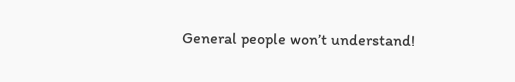General people won’t understand!